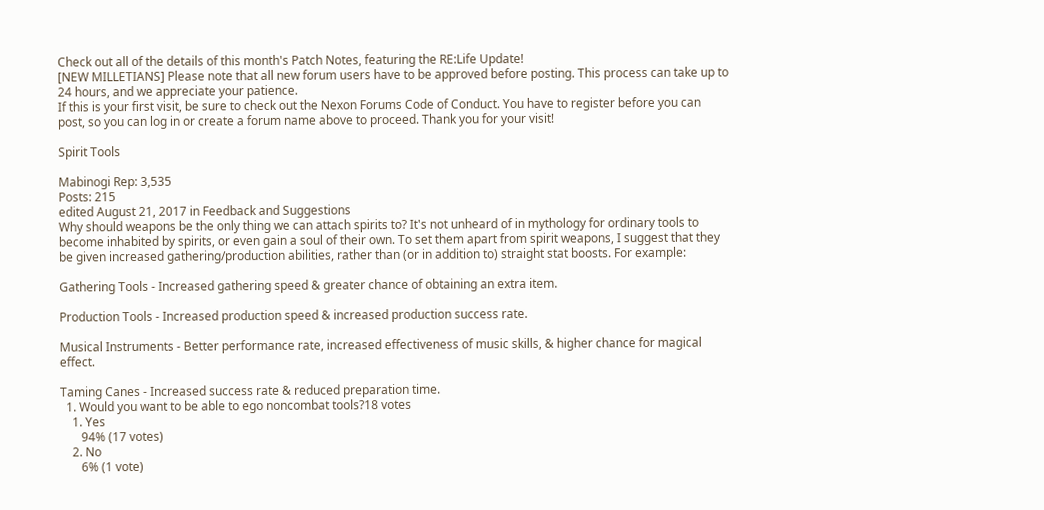Check out all of the details of this month's Patch Notes, featuring the RE:Life Update!
[NEW MILLETIANS] Please note that all new forum users have to be approved before posting. This process can take up to 24 hours, and we appreciate your patience.
If this is your first visit, be sure to check out the Nexon Forums Code of Conduct. You have to register before you can post, so you can log in or create a forum name above to proceed. Thank you for your visit!

Spirit Tools

Mabinogi Rep: 3,535
Posts: 215
edited August 21, 2017 in Feedback and Suggestions
Why should weapons be the only thing we can attach spirits to? It's not unheard of in mythology for ordinary tools to become inhabited by spirits, or even gain a soul of their own. To set them apart from spirit weapons, I suggest that they be given increased gathering/production abilities, rather than (or in addition to) straight stat boosts. For example:

Gathering Tools - Increased gathering speed & greater chance of obtaining an extra item.

Production Tools - Increased production speed & increased production success rate.

Musical Instruments - Better performance rate, increased effectiveness of music skills, & higher chance for magical effect.

Taming Canes - Increased success rate & reduced preparation time.
  1. Would you want to be able to ego noncombat tools?18 votes
    1. Yes
       94% (17 votes)
    2. No
       6% (1 vote)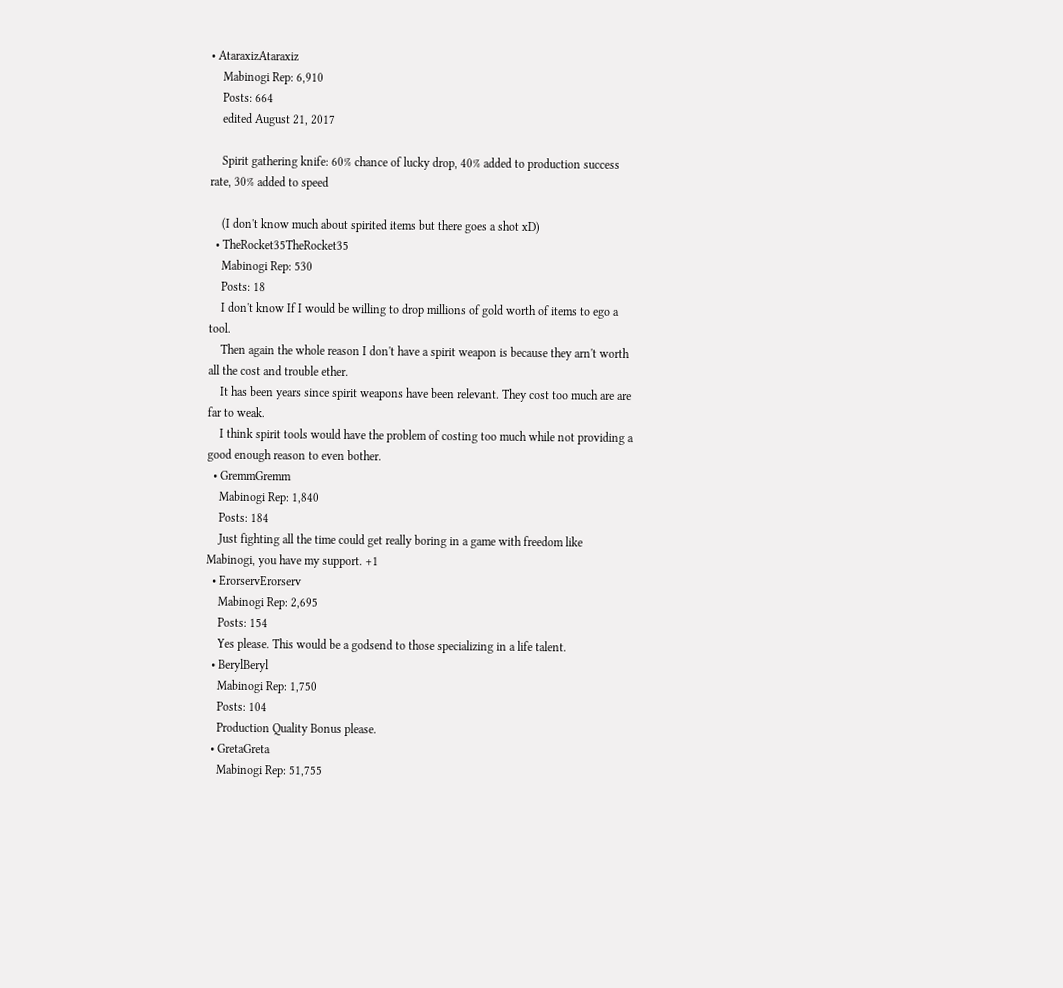• AtaraxizAtaraxiz
    Mabinogi Rep: 6,910
    Posts: 664
    edited August 21, 2017

    Spirit gathering knife: 60% chance of lucky drop, 40% added to production success rate, 30% added to speed

    (I don't know much about spirited items but there goes a shot xD)
  • TheRocket35TheRocket35
    Mabinogi Rep: 530
    Posts: 18
    I don't know If I would be willing to drop millions of gold worth of items to ego a tool.
    Then again the whole reason I don't have a spirit weapon is because they arn't worth all the cost and trouble ether.
    It has been years since spirit weapons have been relevant. They cost too much are are far to weak.
    I think spirit tools would have the problem of costing too much while not providing a good enough reason to even bother.
  • GremmGremm
    Mabinogi Rep: 1,840
    Posts: 184
    Just fighting all the time could get really boring in a game with freedom like Mabinogi, you have my support. +1
  • ErorservErorserv
    Mabinogi Rep: 2,695
    Posts: 154
    Yes please. This would be a godsend to those specializing in a life talent.
  • BerylBeryl
    Mabinogi Rep: 1,750
    Posts: 104
    Production Quality Bonus please.
  • GretaGreta
    Mabinogi Rep: 51,755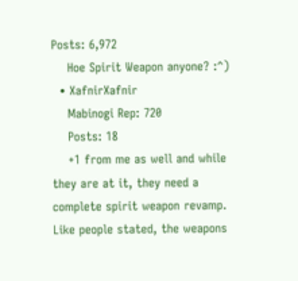Posts: 6,972
    Hoe Spirit Weapon anyone? :^)
  • XafnirXafnir
    Mabinogi Rep: 720
    Posts: 18
    +1 from me as well and while they are at it, they need a complete spirit weapon revamp. Like people stated, the weapons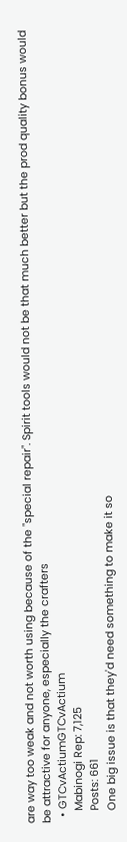are way too weak and not worth using because of the "special repair". Spirit tools would not be that much better but the prod quality bonus would be attractive for anyone, especially the crafters
  • GTCvActiumGTCvActium
    Mabinogi Rep: 7,125
    Posts: 661
    One big issue is that they'd need something to make it so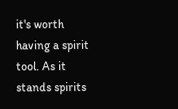it's worth having a spirit tool. As it stands spirits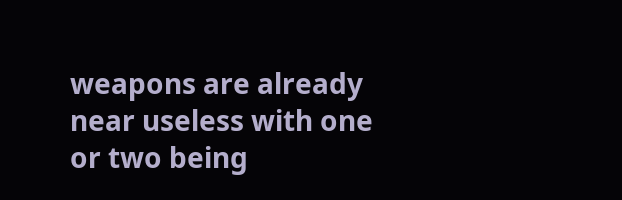weapons are already near useless with one or two being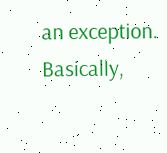an exception. Basically,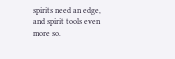spirits need an edge, and spirit tools even more so.